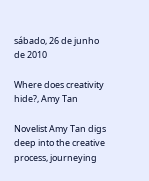sábado, 26 de junho de 2010

Where does creativity hide?, Amy Tan

Novelist Amy Tan digs deep into the creative process, journeying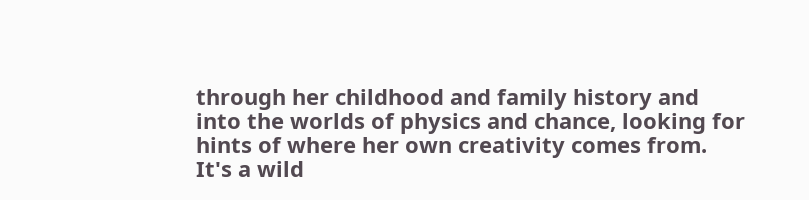through her childhood and family history and into the worlds of physics and chance, looking for hints of where her own creativity comes from. It's a wild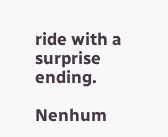ride with a surprise ending.

Nenhum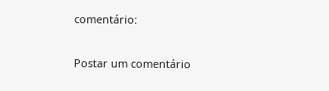comentário:

Postar um comentário